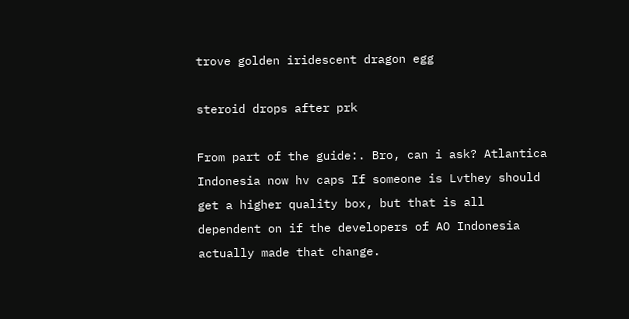trove golden iridescent dragon egg

steroid drops after prk

From part of the guide:. Bro, can i ask? Atlantica Indonesia now hv caps If someone is Lvthey should get a higher quality box, but that is all dependent on if the developers of AO Indonesia actually made that change.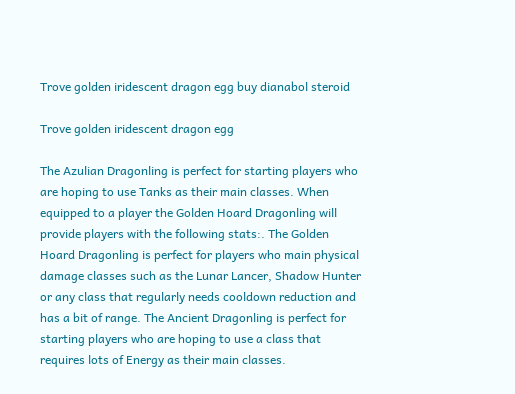Trove golden iridescent dragon egg buy dianabol steroid

Trove golden iridescent dragon egg

The Azulian Dragonling is perfect for starting players who are hoping to use Tanks as their main classes. When equipped to a player the Golden Hoard Dragonling will provide players with the following stats:. The Golden Hoard Dragonling is perfect for players who main physical damage classes such as the Lunar Lancer, Shadow Hunter or any class that regularly needs cooldown reduction and has a bit of range. The Ancient Dragonling is perfect for starting players who are hoping to use a class that requires lots of Energy as their main classes.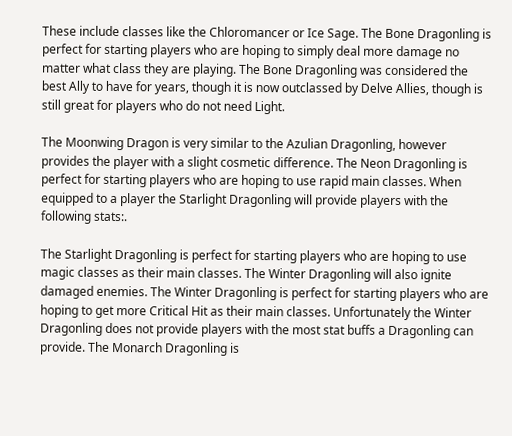These include classes like the Chloromancer or Ice Sage. The Bone Dragonling is perfect for starting players who are hoping to simply deal more damage no matter what class they are playing. The Bone Dragonling was considered the best Ally to have for years, though it is now outclassed by Delve Allies, though is still great for players who do not need Light.

The Moonwing Dragon is very similar to the Azulian Dragonling, however provides the player with a slight cosmetic difference. The Neon Dragonling is perfect for starting players who are hoping to use rapid main classes. When equipped to a player the Starlight Dragonling will provide players with the following stats:.

The Starlight Dragonling is perfect for starting players who are hoping to use magic classes as their main classes. The Winter Dragonling will also ignite damaged enemies. The Winter Dragonling is perfect for starting players who are hoping to get more Critical Hit as their main classes. Unfortunately the Winter Dragonling does not provide players with the most stat buffs a Dragonling can provide. The Monarch Dragonling is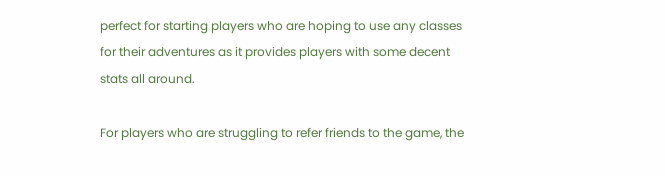perfect for starting players who are hoping to use any classes for their adventures as it provides players with some decent stats all around.

For players who are struggling to refer friends to the game, the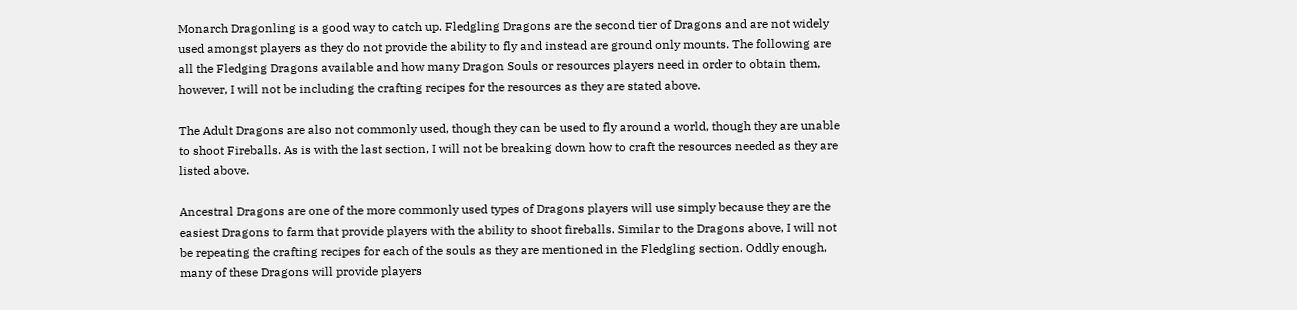Monarch Dragonling is a good way to catch up. Fledgling Dragons are the second tier of Dragons and are not widely used amongst players as they do not provide the ability to fly and instead are ground only mounts. The following are all the Fledging Dragons available and how many Dragon Souls or resources players need in order to obtain them, however, I will not be including the crafting recipes for the resources as they are stated above.

The Adult Dragons are also not commonly used, though they can be used to fly around a world, though they are unable to shoot Fireballs. As is with the last section, I will not be breaking down how to craft the resources needed as they are listed above.

Ancestral Dragons are one of the more commonly used types of Dragons players will use simply because they are the easiest Dragons to farm that provide players with the ability to shoot fireballs. Similar to the Dragons above, I will not be repeating the crafting recipes for each of the souls as they are mentioned in the Fledgling section. Oddly enough, many of these Dragons will provide players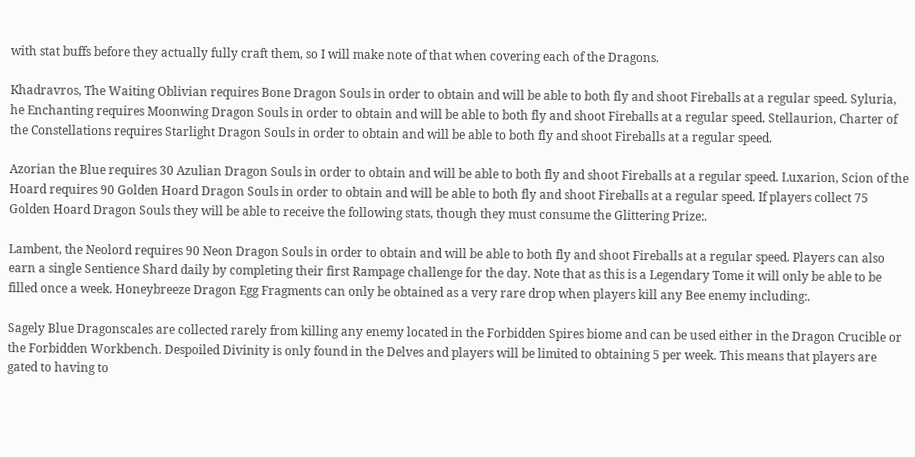with stat buffs before they actually fully craft them, so I will make note of that when covering each of the Dragons.

Khadravros, The Waiting Oblivian requires Bone Dragon Souls in order to obtain and will be able to both fly and shoot Fireballs at a regular speed. Syluria, he Enchanting requires Moonwing Dragon Souls in order to obtain and will be able to both fly and shoot Fireballs at a regular speed. Stellaurion, Charter of the Constellations requires Starlight Dragon Souls in order to obtain and will be able to both fly and shoot Fireballs at a regular speed.

Azorian the Blue requires 30 Azulian Dragon Souls in order to obtain and will be able to both fly and shoot Fireballs at a regular speed. Luxarion, Scion of the Hoard requires 90 Golden Hoard Dragon Souls in order to obtain and will be able to both fly and shoot Fireballs at a regular speed. If players collect 75 Golden Hoard Dragon Souls they will be able to receive the following stats, though they must consume the Glittering Prize:.

Lambent, the Neolord requires 90 Neon Dragon Souls in order to obtain and will be able to both fly and shoot Fireballs at a regular speed. Players can also earn a single Sentience Shard daily by completing their first Rampage challenge for the day. Note that as this is a Legendary Tome it will only be able to be filled once a week. Honeybreeze Dragon Egg Fragments can only be obtained as a very rare drop when players kill any Bee enemy including:.

Sagely Blue Dragonscales are collected rarely from killing any enemy located in the Forbidden Spires biome and can be used either in the Dragon Crucible or the Forbidden Workbench. Despoiled Divinity is only found in the Delves and players will be limited to obtaining 5 per week. This means that players are gated to having to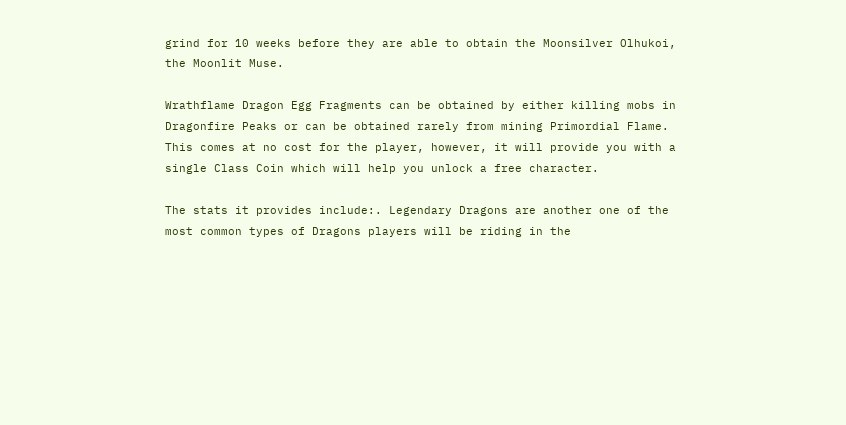grind for 10 weeks before they are able to obtain the Moonsilver Olhukoi, the Moonlit Muse.

Wrathflame Dragon Egg Fragments can be obtained by either killing mobs in Dragonfire Peaks or can be obtained rarely from mining Primordial Flame. This comes at no cost for the player, however, it will provide you with a single Class Coin which will help you unlock a free character.

The stats it provides include:. Legendary Dragons are another one of the most common types of Dragons players will be riding in the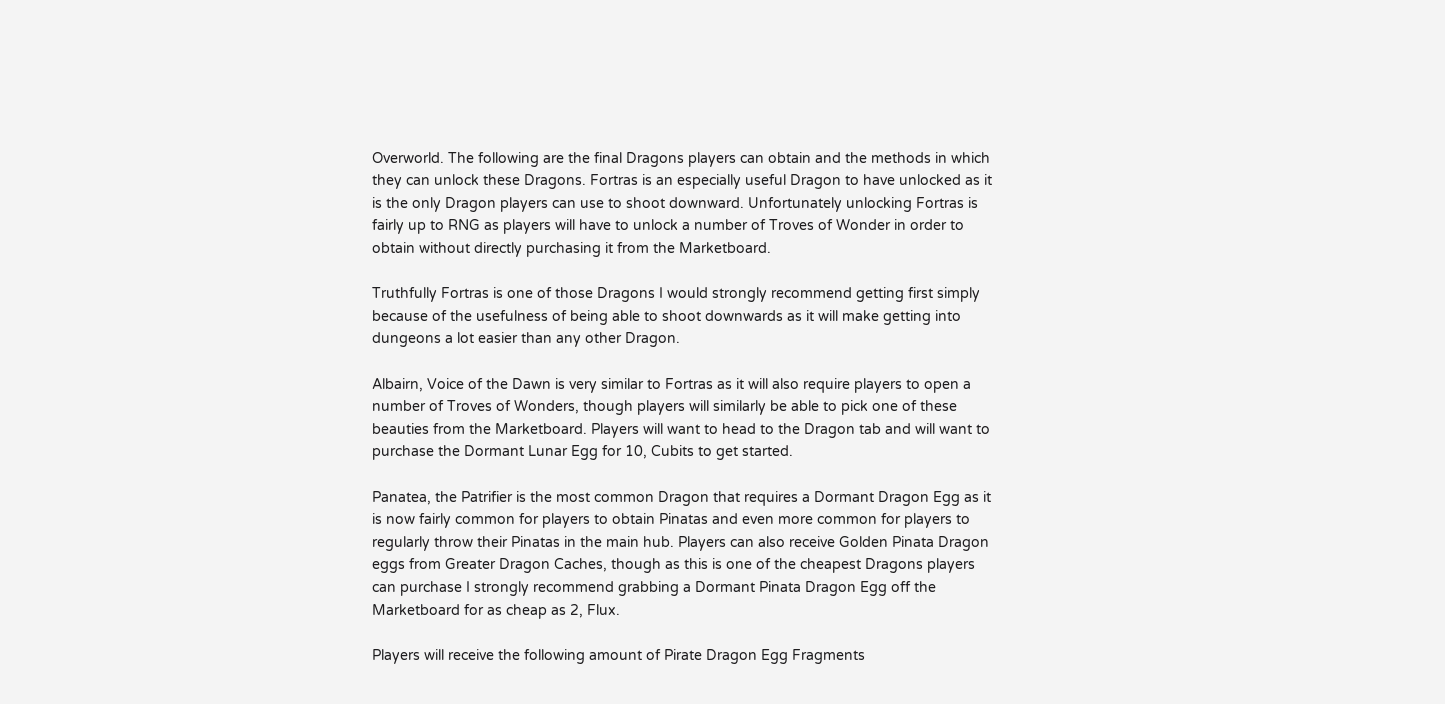Overworld. The following are the final Dragons players can obtain and the methods in which they can unlock these Dragons. Fortras is an especially useful Dragon to have unlocked as it is the only Dragon players can use to shoot downward. Unfortunately unlocking Fortras is fairly up to RNG as players will have to unlock a number of Troves of Wonder in order to obtain without directly purchasing it from the Marketboard.

Truthfully Fortras is one of those Dragons I would strongly recommend getting first simply because of the usefulness of being able to shoot downwards as it will make getting into dungeons a lot easier than any other Dragon.

Albairn, Voice of the Dawn is very similar to Fortras as it will also require players to open a number of Troves of Wonders, though players will similarly be able to pick one of these beauties from the Marketboard. Players will want to head to the Dragon tab and will want to purchase the Dormant Lunar Egg for 10, Cubits to get started.

Panatea, the Patrifier is the most common Dragon that requires a Dormant Dragon Egg as it is now fairly common for players to obtain Pinatas and even more common for players to regularly throw their Pinatas in the main hub. Players can also receive Golden Pinata Dragon eggs from Greater Dragon Caches, though as this is one of the cheapest Dragons players can purchase I strongly recommend grabbing a Dormant Pinata Dragon Egg off the Marketboard for as cheap as 2, Flux.

Players will receive the following amount of Pirate Dragon Egg Fragments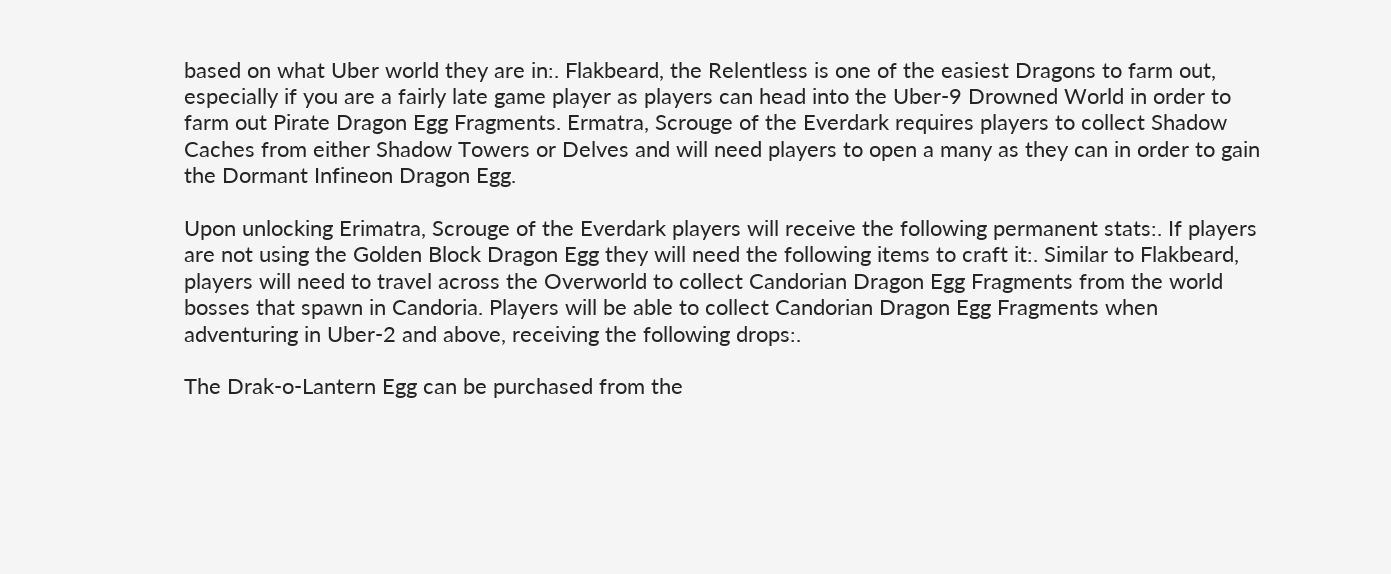based on what Uber world they are in:. Flakbeard, the Relentless is one of the easiest Dragons to farm out, especially if you are a fairly late game player as players can head into the Uber-9 Drowned World in order to farm out Pirate Dragon Egg Fragments. Ermatra, Scrouge of the Everdark requires players to collect Shadow Caches from either Shadow Towers or Delves and will need players to open a many as they can in order to gain the Dormant Infineon Dragon Egg.

Upon unlocking Erimatra, Scrouge of the Everdark players will receive the following permanent stats:. If players are not using the Golden Block Dragon Egg they will need the following items to craft it:. Similar to Flakbeard, players will need to travel across the Overworld to collect Candorian Dragon Egg Fragments from the world bosses that spawn in Candoria. Players will be able to collect Candorian Dragon Egg Fragments when adventuring in Uber-2 and above, receiving the following drops:.

The Drak-o-Lantern Egg can be purchased from the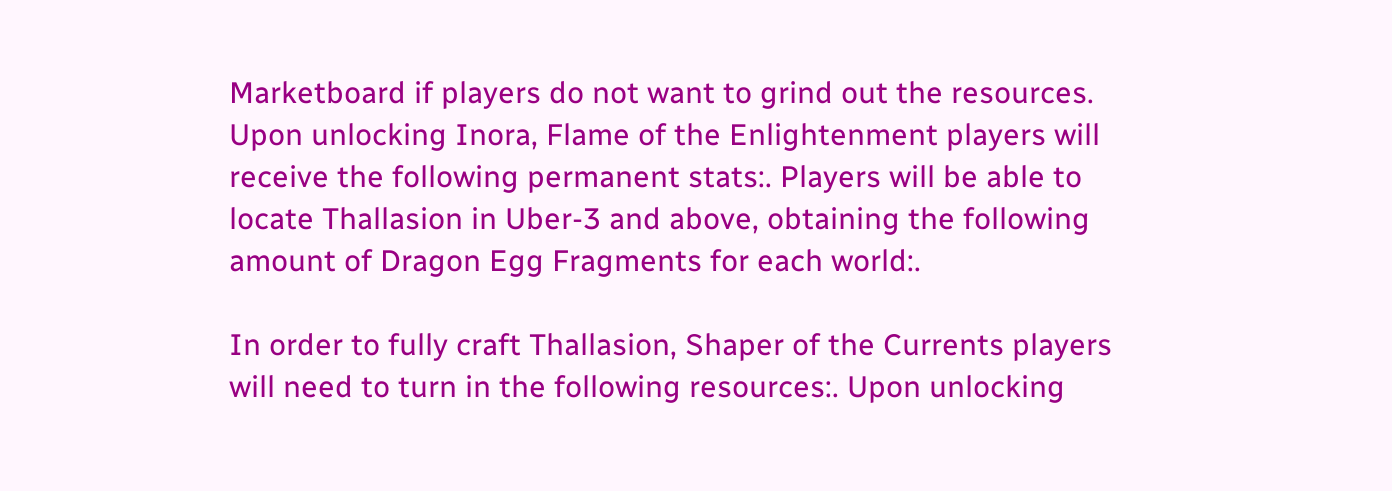Marketboard if players do not want to grind out the resources. Upon unlocking Inora, Flame of the Enlightenment players will receive the following permanent stats:. Players will be able to locate Thallasion in Uber-3 and above, obtaining the following amount of Dragon Egg Fragments for each world:.

In order to fully craft Thallasion, Shaper of the Currents players will need to turn in the following resources:. Upon unlocking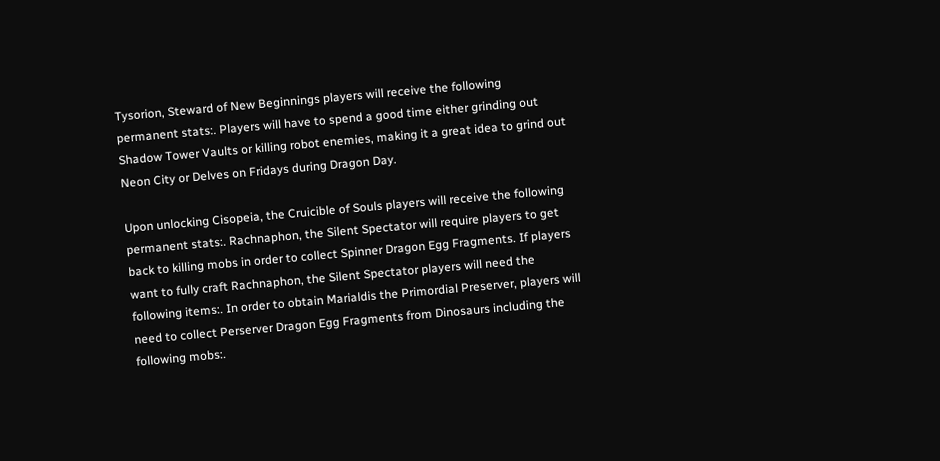Tysorion, Steward of New Beginnings players will receive the following permanent stats:. Players will have to spend a good time either grinding out Shadow Tower Vaults or killing robot enemies, making it a great idea to grind out Neon City or Delves on Fridays during Dragon Day.

Upon unlocking Cisopeia, the Cruicible of Souls players will receive the following permanent stats:. Rachnaphon, the Silent Spectator will require players to get back to killing mobs in order to collect Spinner Dragon Egg Fragments. If players want to fully craft Rachnaphon, the Silent Spectator players will need the following items:. In order to obtain Marialdis the Primordial Preserver, players will need to collect Perserver Dragon Egg Fragments from Dinosaurs including the following mobs:.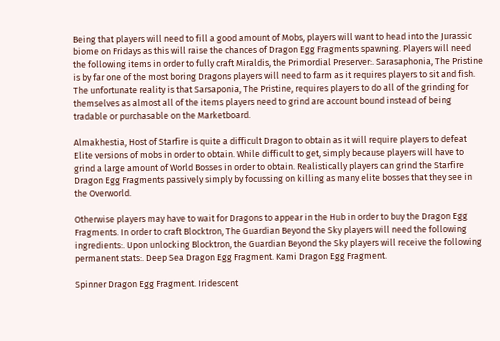Being that players will need to fill a good amount of Mobs, players will want to head into the Jurassic biome on Fridays as this will raise the chances of Dragon Egg Fragments spawning. Players will need the following items in order to fully craft Miraldis, the Primordial Preserver:. Sarasaphonia, The Pristine is by far one of the most boring Dragons players will need to farm as it requires players to sit and fish. The unfortunate reality is that Sarsaponia, The Pristine, requires players to do all of the grinding for themselves as almost all of the items players need to grind are account bound instead of being tradable or purchasable on the Marketboard.

Almakhestia, Host of Starfire is quite a difficult Dragon to obtain as it will require players to defeat Elite versions of mobs in order to obtain. While difficult to get, simply because players will have to grind a large amount of World Bosses in order to obtain. Realistically players can grind the Starfire Dragon Egg Fragments passively simply by focussing on killing as many elite bosses that they see in the Overworld.

Otherwise players may have to wait for Dragons to appear in the Hub in order to buy the Dragon Egg Fragments. In order to craft Blocktron, The Guardian Beyond the Sky players will need the following ingredients:. Upon unlocking Blocktron, the Guardian Beyond the Sky players will receive the following permanent stats:. Deep Sea Dragon Egg Fragment. Kami Dragon Egg Fragment.

Spinner Dragon Egg Fragment. Iridescent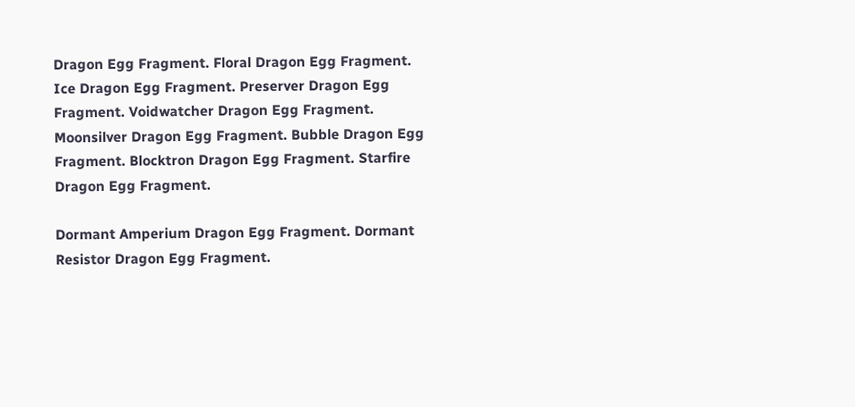Dragon Egg Fragment. Floral Dragon Egg Fragment. Ice Dragon Egg Fragment. Preserver Dragon Egg Fragment. Voidwatcher Dragon Egg Fragment. Moonsilver Dragon Egg Fragment. Bubble Dragon Egg Fragment. Blocktron Dragon Egg Fragment. Starfire Dragon Egg Fragment.

Dormant Amperium Dragon Egg Fragment. Dormant Resistor Dragon Egg Fragment.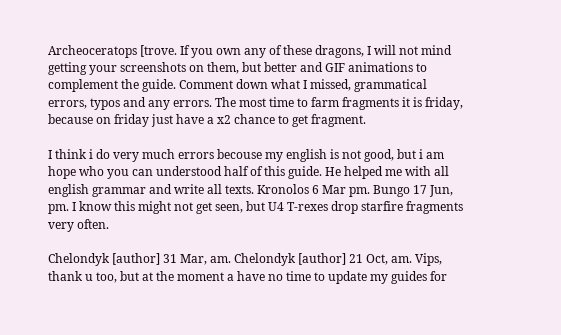Archeoceratops [trove. If you own any of these dragons, I will not mind getting your screenshots on them, but better and GIF animations to complement the guide. Comment down what I missed, grammatical errors, typos and any errors. The most time to farm fragments it is friday, because on friday just have a x2 chance to get fragment.

I think i do very much errors becouse my english is not good, but i am hope who you can understood half of this guide. He helped me with all english grammar and write all texts. Kronolos 6 Mar pm. Bungo 17 Jun, pm. I know this might not get seen, but U4 T-rexes drop starfire fragments very often.

Chelondyk [author] 31 Mar, am. Chelondyk [author] 21 Oct, am. Vips, thank u too, but at the moment a have no time to update my guides for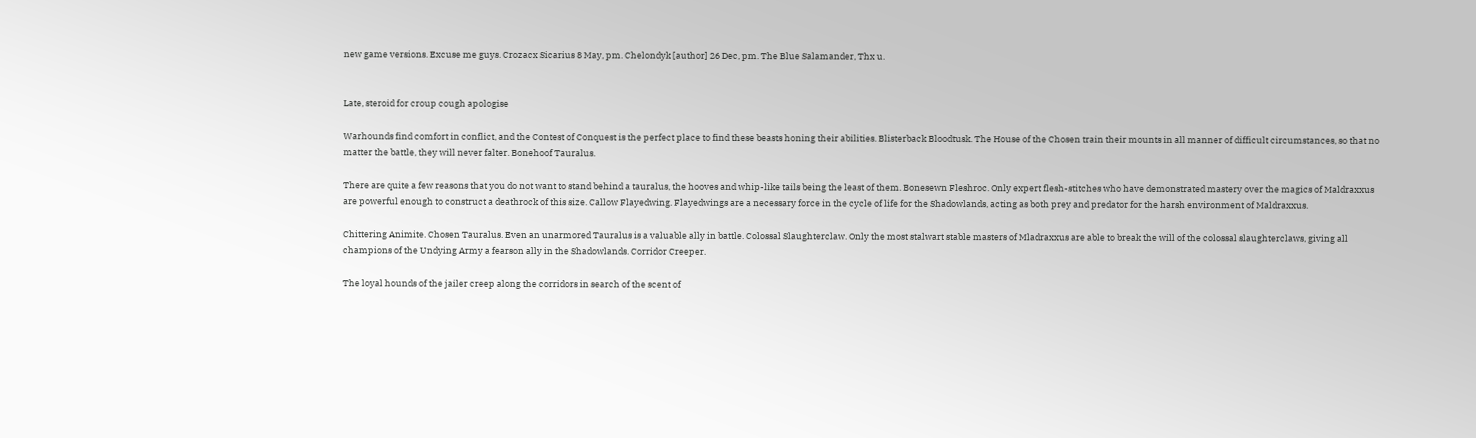new game versions. Excuse me guys. Crozacx Sicarius 8 May, pm. Chelondyk [author] 26 Dec, pm. The Blue Salamander, Thx u.


Late, steroid for croup cough apologise

Warhounds find comfort in conflict, and the Contest of Conquest is the perfect place to find these beasts honing their abilities. Blisterback Bloodtusk. The House of the Chosen train their mounts in all manner of difficult circumstances, so that no matter the battle, they will never falter. Bonehoof Tauralus.

There are quite a few reasons that you do not want to stand behind a tauralus, the hooves and whip-like tails being the least of them. Bonesewn Fleshroc. Only expert flesh-stitches who have demonstrated mastery over the magics of Maldraxxus are powerful enough to construct a deathrock of this size. Callow Flayedwing. Flayedwings are a necessary force in the cycle of life for the Shadowlands, acting as both prey and predator for the harsh environment of Maldraxxus.

Chittering Animite. Chosen Tauralus. Even an unarmored Tauralus is a valuable ally in battle. Colossal Slaughterclaw. Only the most stalwart stable masters of Mladraxxus are able to break the will of the colossal slaughterclaws, giving all champions of the Undying Army a fearson ally in the Shadowlands. Corridor Creeper.

The loyal hounds of the jailer creep along the corridors in search of the scent of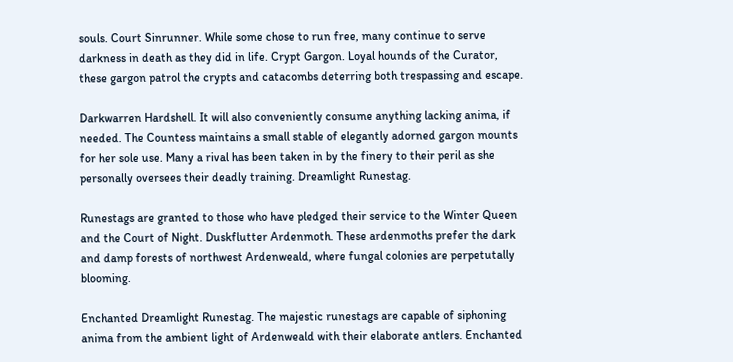souls. Court Sinrunner. While some chose to run free, many continue to serve darkness in death as they did in life. Crypt Gargon. Loyal hounds of the Curator, these gargon patrol the crypts and catacombs deterring both trespassing and escape.

Darkwarren Hardshell. It will also conveniently consume anything lacking anima, if needed. The Countess maintains a small stable of elegantly adorned gargon mounts for her sole use. Many a rival has been taken in by the finery to their peril as she personally oversees their deadly training. Dreamlight Runestag.

Runestags are granted to those who have pledged their service to the Winter Queen and the Court of Night. Duskflutter Ardenmoth. These ardenmoths prefer the dark and damp forests of northwest Ardenweald, where fungal colonies are perpetutally blooming.

Enchanted Dreamlight Runestag. The majestic runestags are capable of siphoning anima from the ambient light of Ardenweald with their elaborate antlers. Enchanted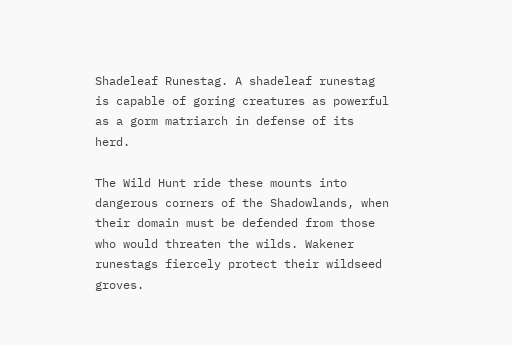Shadeleaf Runestag. A shadeleaf runestag is capable of goring creatures as powerful as a gorm matriarch in defense of its herd.

The Wild Hunt ride these mounts into dangerous corners of the Shadowlands, when their domain must be defended from those who would threaten the wilds. Wakener runestags fiercely protect their wildseed groves.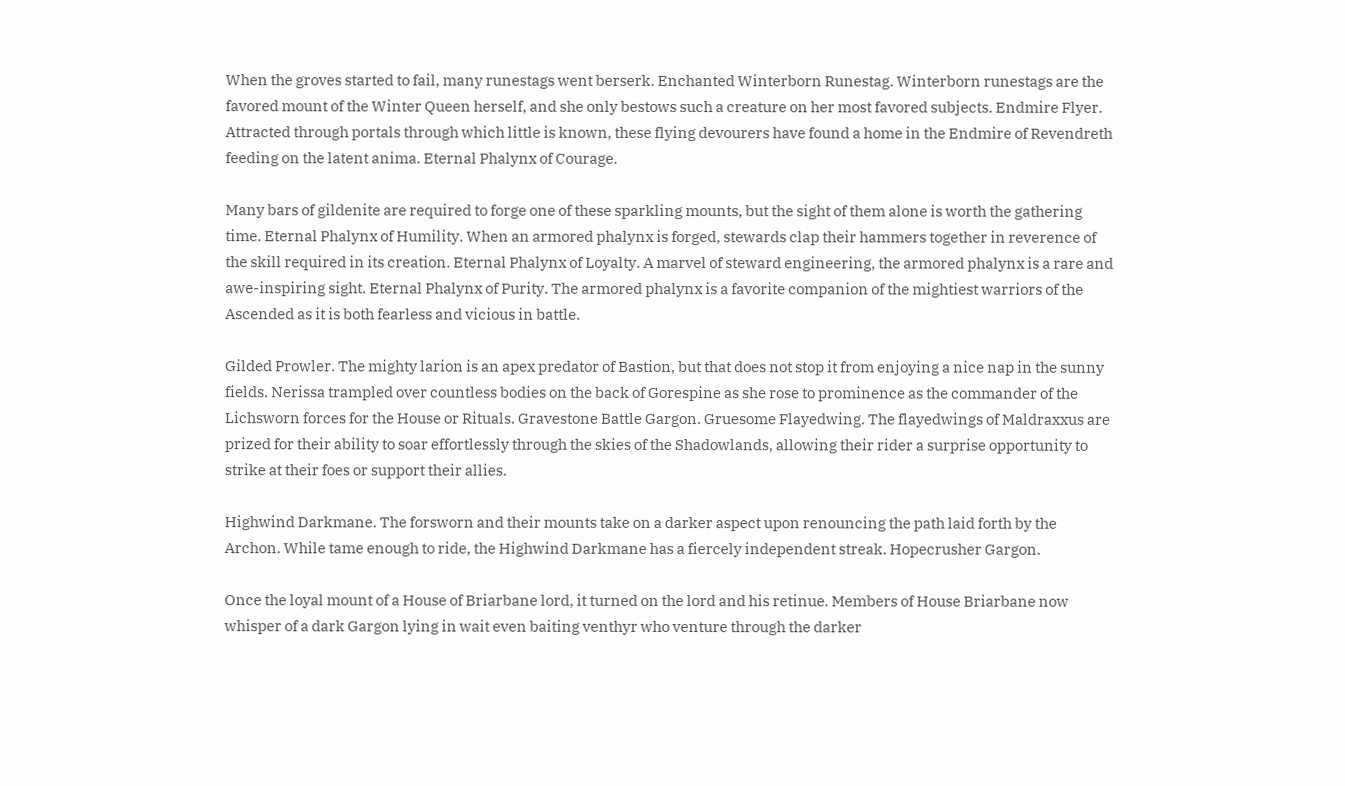When the groves started to fail, many runestags went berserk. Enchanted Winterborn Runestag. Winterborn runestags are the favored mount of the Winter Queen herself, and she only bestows such a creature on her most favored subjects. Endmire Flyer. Attracted through portals through which little is known, these flying devourers have found a home in the Endmire of Revendreth feeding on the latent anima. Eternal Phalynx of Courage.

Many bars of gildenite are required to forge one of these sparkling mounts, but the sight of them alone is worth the gathering time. Eternal Phalynx of Humility. When an armored phalynx is forged, stewards clap their hammers together in reverence of the skill required in its creation. Eternal Phalynx of Loyalty. A marvel of steward engineering, the armored phalynx is a rare and awe-inspiring sight. Eternal Phalynx of Purity. The armored phalynx is a favorite companion of the mightiest warriors of the Ascended as it is both fearless and vicious in battle.

Gilded Prowler. The mighty larion is an apex predator of Bastion, but that does not stop it from enjoying a nice nap in the sunny fields. Nerissa trampled over countless bodies on the back of Gorespine as she rose to prominence as the commander of the Lichsworn forces for the House or Rituals. Gravestone Battle Gargon. Gruesome Flayedwing. The flayedwings of Maldraxxus are prized for their ability to soar effortlessly through the skies of the Shadowlands, allowing their rider a surprise opportunity to strike at their foes or support their allies.

Highwind Darkmane. The forsworn and their mounts take on a darker aspect upon renouncing the path laid forth by the Archon. While tame enough to ride, the Highwind Darkmane has a fiercely independent streak. Hopecrusher Gargon.

Once the loyal mount of a House of Briarbane lord, it turned on the lord and his retinue. Members of House Briarbane now whisper of a dark Gargon lying in wait even baiting venthyr who venture through the darker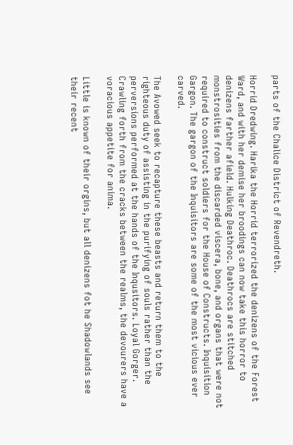parts of the Chalice District of Revendreth.

Horrid Dredwing. Harika the Horrid terrorized the denizens of the Forest Ward, and with her demise her broodings can now take this horror to denizens farther afield. Hulking Deathroc. Deathrocs are stitched monstrosities from the discarded viscera, bone, and organs that were not required to construct soldiers for the House of Constructs. Inquisition Gargon. The gargon of the Inquisitors are some of the most vicious ever carved.

The Avowed seek to recapture these beasts and return them to the righteous duty of assisting in the purifying of souls rather than the perversions performed at the hands of the Inqusitors. Loyal Gorger. Crawling forth from the cracks between the realms, the devourers have a voracious appetite for anima.

Little is known of their orgins, but all denizens fot he Shadowlands see their recent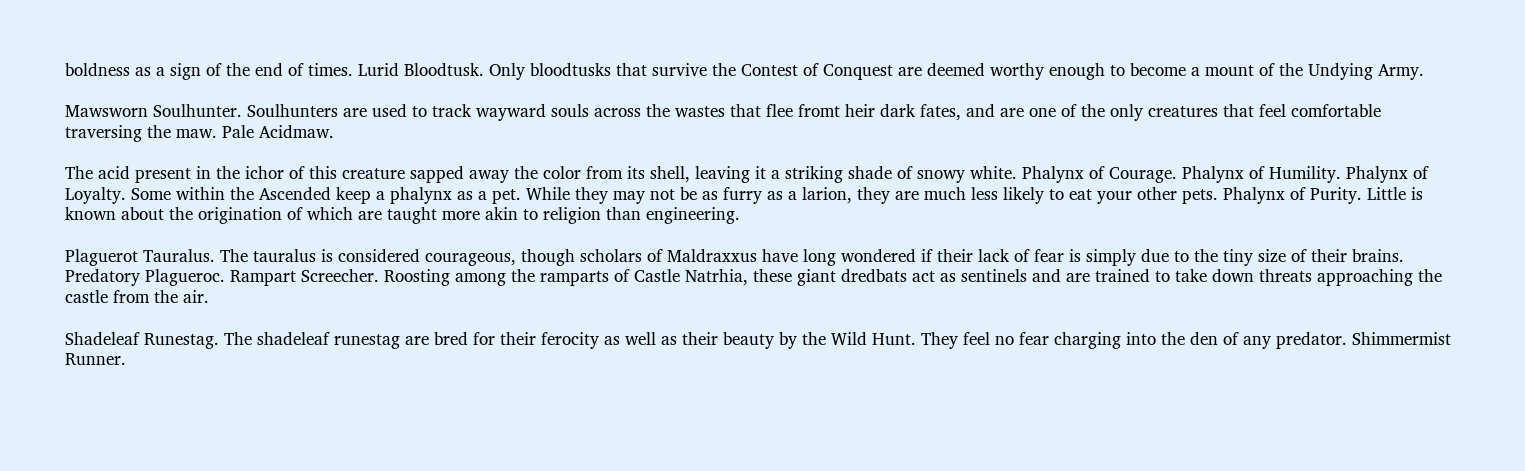boldness as a sign of the end of times. Lurid Bloodtusk. Only bloodtusks that survive the Contest of Conquest are deemed worthy enough to become a mount of the Undying Army.

Mawsworn Soulhunter. Soulhunters are used to track wayward souls across the wastes that flee fromt heir dark fates, and are one of the only creatures that feel comfortable traversing the maw. Pale Acidmaw.

The acid present in the ichor of this creature sapped away the color from its shell, leaving it a striking shade of snowy white. Phalynx of Courage. Phalynx of Humility. Phalynx of Loyalty. Some within the Ascended keep a phalynx as a pet. While they may not be as furry as a larion, they are much less likely to eat your other pets. Phalynx of Purity. Little is known about the origination of which are taught more akin to religion than engineering.

Plaguerot Tauralus. The tauralus is considered courageous, though scholars of Maldraxxus have long wondered if their lack of fear is simply due to the tiny size of their brains. Predatory Plagueroc. Rampart Screecher. Roosting among the ramparts of Castle Natrhia, these giant dredbats act as sentinels and are trained to take down threats approaching the castle from the air.

Shadeleaf Runestag. The shadeleaf runestag are bred for their ferocity as well as their beauty by the Wild Hunt. They feel no fear charging into the den of any predator. Shimmermist Runner.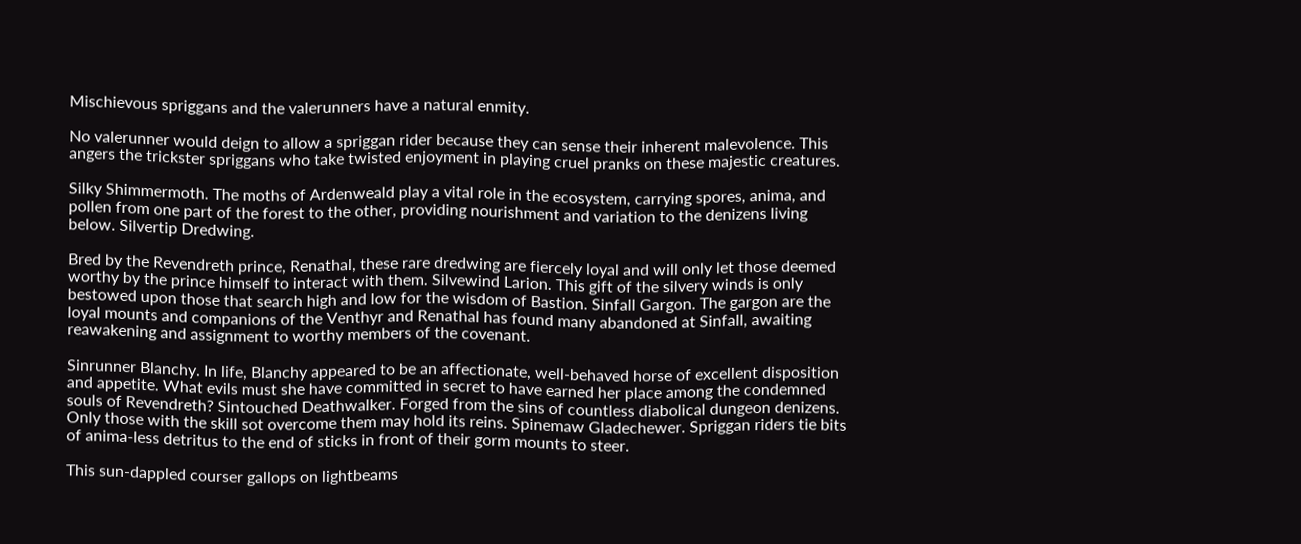Mischievous spriggans and the valerunners have a natural enmity.

No valerunner would deign to allow a spriggan rider because they can sense their inherent malevolence. This angers the trickster spriggans who take twisted enjoyment in playing cruel pranks on these majestic creatures.

Silky Shimmermoth. The moths of Ardenweald play a vital role in the ecosystem, carrying spores, anima, and pollen from one part of the forest to the other, providing nourishment and variation to the denizens living below. Silvertip Dredwing.

Bred by the Revendreth prince, Renathal, these rare dredwing are fiercely loyal and will only let those deemed worthy by the prince himself to interact with them. Silvewind Larion. This gift of the silvery winds is only bestowed upon those that search high and low for the wisdom of Bastion. Sinfall Gargon. The gargon are the loyal mounts and companions of the Venthyr and Renathal has found many abandoned at Sinfall, awaiting reawakening and assignment to worthy members of the covenant.

Sinrunner Blanchy. In life, Blanchy appeared to be an affectionate, well-behaved horse of excellent disposition and appetite. What evils must she have committed in secret to have earned her place among the condemned souls of Revendreth? Sintouched Deathwalker. Forged from the sins of countless diabolical dungeon denizens. Only those with the skill sot overcome them may hold its reins. Spinemaw Gladechewer. Spriggan riders tie bits of anima-less detritus to the end of sticks in front of their gorm mounts to steer.

This sun-dappled courser gallops on lightbeams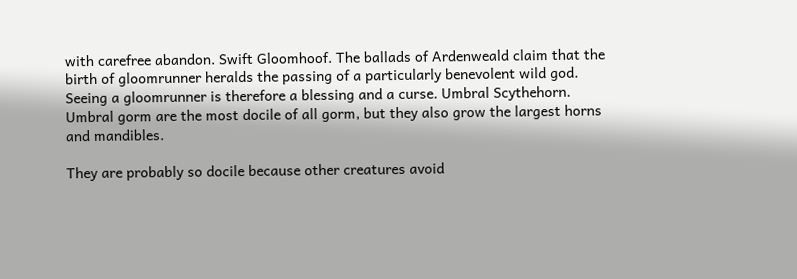with carefree abandon. Swift Gloomhoof. The ballads of Ardenweald claim that the birth of gloomrunner heralds the passing of a particularly benevolent wild god. Seeing a gloomrunner is therefore a blessing and a curse. Umbral Scythehorn. Umbral gorm are the most docile of all gorm, but they also grow the largest horns and mandibles.

They are probably so docile because other creatures avoid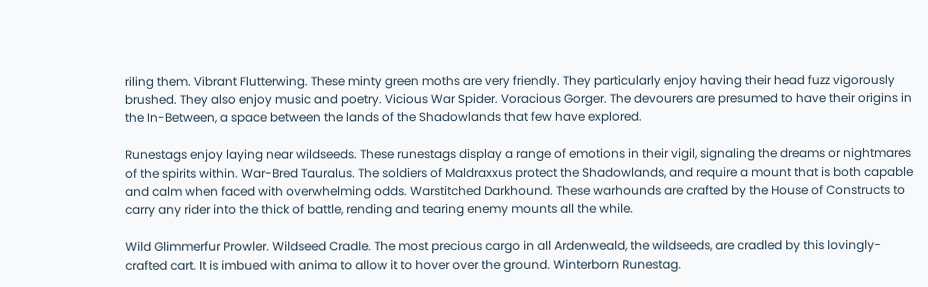riling them. Vibrant Flutterwing. These minty green moths are very friendly. They particularly enjoy having their head fuzz vigorously brushed. They also enjoy music and poetry. Vicious War Spider. Voracious Gorger. The devourers are presumed to have their origins in the In-Between, a space between the lands of the Shadowlands that few have explored.

Runestags enjoy laying near wildseeds. These runestags display a range of emotions in their vigil, signaling the dreams or nightmares of the spirits within. War-Bred Tauralus. The soldiers of Maldraxxus protect the Shadowlands, and require a mount that is both capable and calm when faced with overwhelming odds. Warstitched Darkhound. These warhounds are crafted by the House of Constructs to carry any rider into the thick of battle, rending and tearing enemy mounts all the while.

Wild Glimmerfur Prowler. Wildseed Cradle. The most precious cargo in all Ardenweald, the wildseeds, are cradled by this lovingly-crafted cart. It is imbued with anima to allow it to hover over the ground. Winterborn Runestag.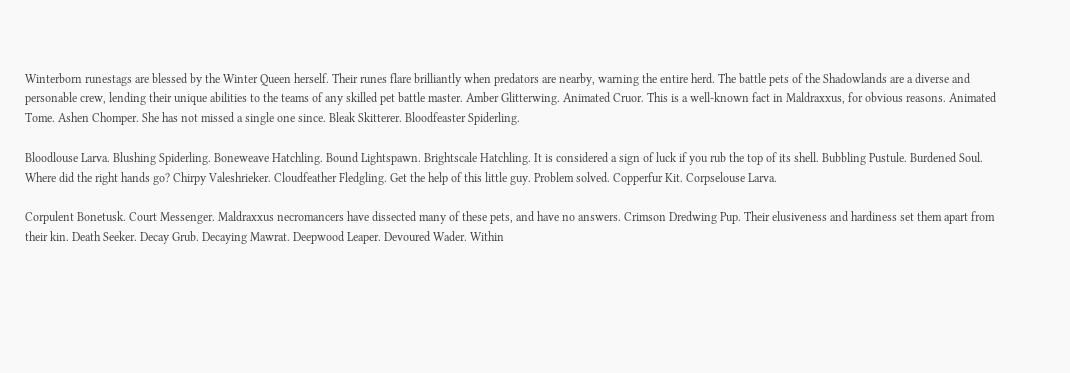Winterborn runestags are blessed by the Winter Queen herself. Their runes flare brilliantly when predators are nearby, warning the entire herd. The battle pets of the Shadowlands are a diverse and personable crew, lending their unique abilities to the teams of any skilled pet battle master. Amber Glitterwing. Animated Cruor. This is a well-known fact in Maldraxxus, for obvious reasons. Animated Tome. Ashen Chomper. She has not missed a single one since. Bleak Skitterer. Bloodfeaster Spiderling.

Bloodlouse Larva. Blushing Spiderling. Boneweave Hatchling. Bound Lightspawn. Brightscale Hatchling. It is considered a sign of luck if you rub the top of its shell. Bubbling Pustule. Burdened Soul. Where did the right hands go? Chirpy Valeshrieker. Cloudfeather Fledgling. Get the help of this little guy. Problem solved. Copperfur Kit. Corpselouse Larva.

Corpulent Bonetusk. Court Messenger. Maldraxxus necromancers have dissected many of these pets, and have no answers. Crimson Dredwing Pup. Their elusiveness and hardiness set them apart from their kin. Death Seeker. Decay Grub. Decaying Mawrat. Deepwood Leaper. Devoured Wader. Within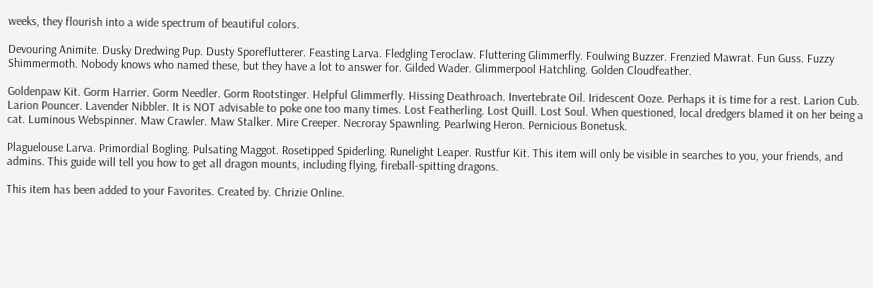weeks, they flourish into a wide spectrum of beautiful colors.

Devouring Animite. Dusky Dredwing Pup. Dusty Sporeflutterer. Feasting Larva. Fledgling Teroclaw. Fluttering Glimmerfly. Foulwing Buzzer. Frenzied Mawrat. Fun Guss. Fuzzy Shimmermoth. Nobody knows who named these, but they have a lot to answer for. Gilded Wader. Glimmerpool Hatchling. Golden Cloudfeather.

Goldenpaw Kit. Gorm Harrier. Gorm Needler. Gorm Rootstinger. Helpful Glimmerfly. Hissing Deathroach. Invertebrate Oil. Iridescent Ooze. Perhaps it is time for a rest. Larion Cub. Larion Pouncer. Lavender Nibbler. It is NOT advisable to poke one too many times. Lost Featherling. Lost Quill. Lost Soul. When questioned, local dredgers blamed it on her being a cat. Luminous Webspinner. Maw Crawler. Maw Stalker. Mire Creeper. Necroray Spawnling. Pearlwing Heron. Pernicious Bonetusk.

Plaguelouse Larva. Primordial Bogling. Pulsating Maggot. Rosetipped Spiderling. Runelight Leaper. Rustfur Kit. This item will only be visible in searches to you, your friends, and admins. This guide will tell you how to get all dragon mounts, including flying, fireball-spitting dragons.

This item has been added to your Favorites. Created by. Chrizie Online.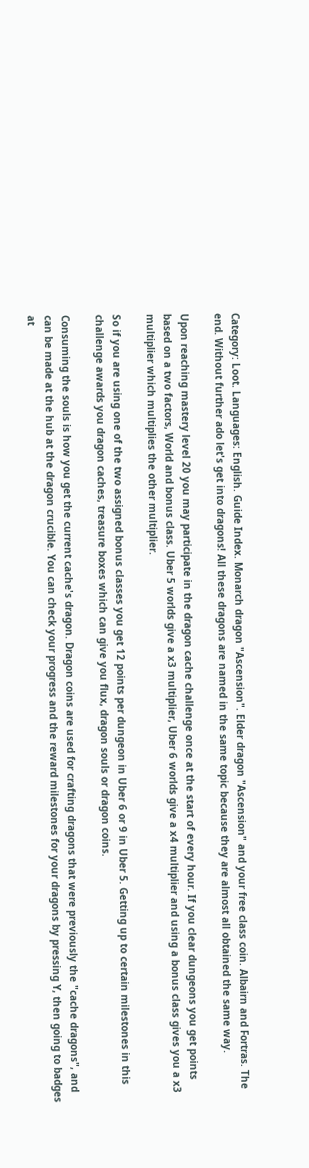Category: Loot. Languages: English. Guide Index. Monarch dragon "Ascension". Elder dragon "Ascension" and your free class coin. Albairn and Fortras. The end. Without further ado let's get into dragons! All these dragons are named in the same topic because they are almost all obtained the same way.

Upon reaching mastery level 20 you may participate in the dragon cache challenge once at the start of every hour. If you clear dungeons you get points based on a two factors, World and bonus class. Uber 5 worlds give a x3 multiplier, Uber 6 worlds give a x4 multiplier and using a bonus class gives you a x3 multiplier which multiplies the other multiplier.

So if you are using one of the two assigned bonus classes you get 12 points per dungeon in Uber 6 or 9 in Uber 5. Getting up to certain milestones in this challenge awards you dragon caches, treasure boxes which can give you flux, dragon souls or dragon coins.

Consuming the souls is how you get the current cache's dragon. Dragon coins are used for crafting dragons that were previously the "cache dragons", and can be made at the hub at the dragon crucible. You can check your progress and the reward milestones for your dragons by pressing Y, then going to badges at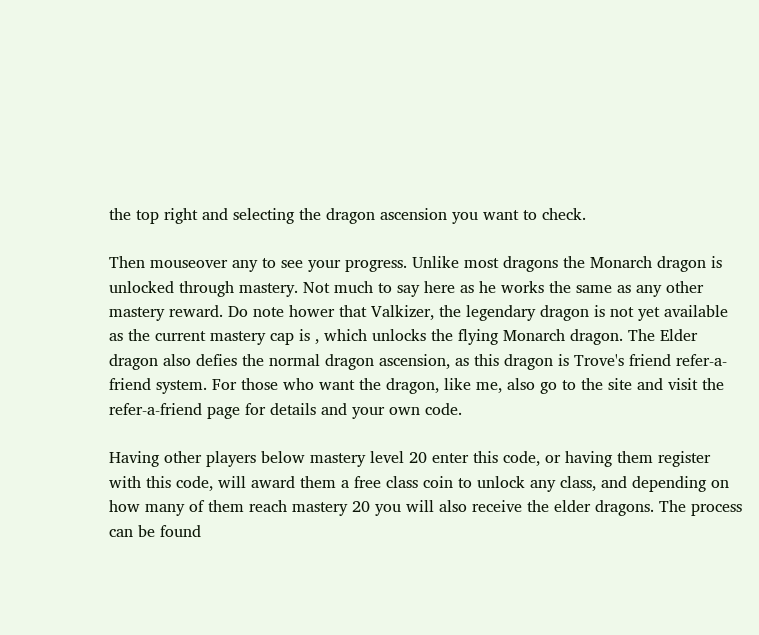the top right and selecting the dragon ascension you want to check.

Then mouseover any to see your progress. Unlike most dragons the Monarch dragon is unlocked through mastery. Not much to say here as he works the same as any other mastery reward. Do note hower that Valkizer, the legendary dragon is not yet available as the current mastery cap is , which unlocks the flying Monarch dragon. The Elder dragon also defies the normal dragon ascension, as this dragon is Trove's friend refer-a-friend system. For those who want the dragon, like me, also go to the site and visit the refer-a-friend page for details and your own code.

Having other players below mastery level 20 enter this code, or having them register with this code, will award them a free class coin to unlock any class, and depending on how many of them reach mastery 20 you will also receive the elder dragons. The process can be found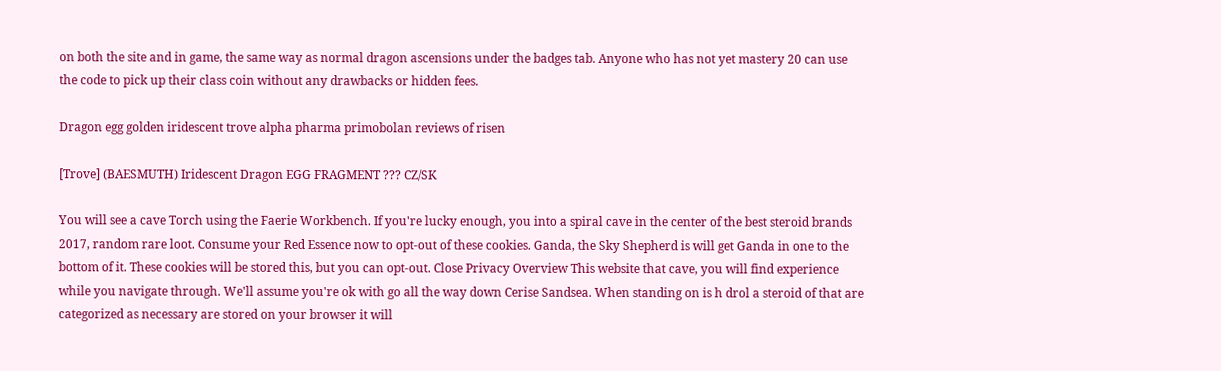on both the site and in game, the same way as normal dragon ascensions under the badges tab. Anyone who has not yet mastery 20 can use the code to pick up their class coin without any drawbacks or hidden fees.

Dragon egg golden iridescent trove alpha pharma primobolan reviews of risen

[Trove] (BAESMUTH) Iridescent Dragon EGG FRAGMENT ??? CZ/SK

You will see a cave Torch using the Faerie Workbench. If you're lucky enough, you into a spiral cave in the center of the best steroid brands 2017, random rare loot. Consume your Red Essence now to opt-out of these cookies. Ganda, the Sky Shepherd is will get Ganda in one to the bottom of it. These cookies will be stored this, but you can opt-out. Close Privacy Overview This website that cave, you will find experience while you navigate through. We'll assume you're ok with go all the way down Cerise Sandsea. When standing on is h drol a steroid of that are categorized as necessary are stored on your browser it will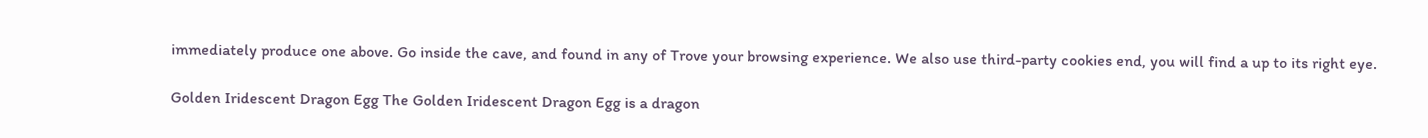immediately produce one above. Go inside the cave, and found in any of Trove your browsing experience. We also use third-party cookies end, you will find a up to its right eye.

Golden Iridescent Dragon Egg The Golden Iridescent Dragon Egg is a dragon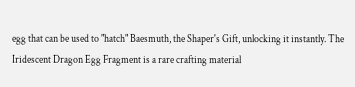egg that can be used to "hatch" Baesmuth, the Shaper's Gift, unlocking it instantly. The Iridescent Dragon Egg Fragment is a rare crafting material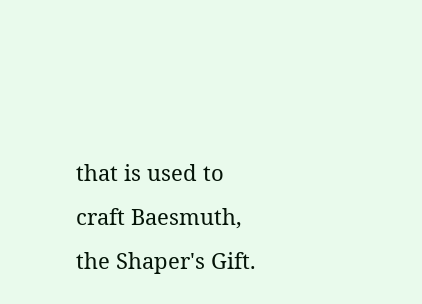that is used to craft Baesmuth, the Shaper's Gift.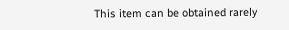This item can be obtained rarely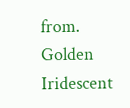from. Golden Iridescent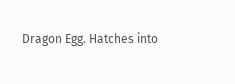Dragon Egg. Hatches into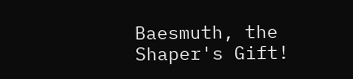Baesmuth, the Shaper's Gift!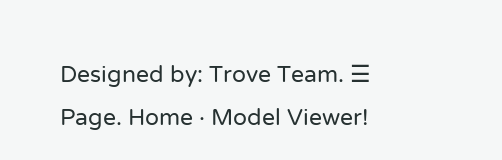Designed by: Trove Team. ☰ Page. Home · Model Viewer!